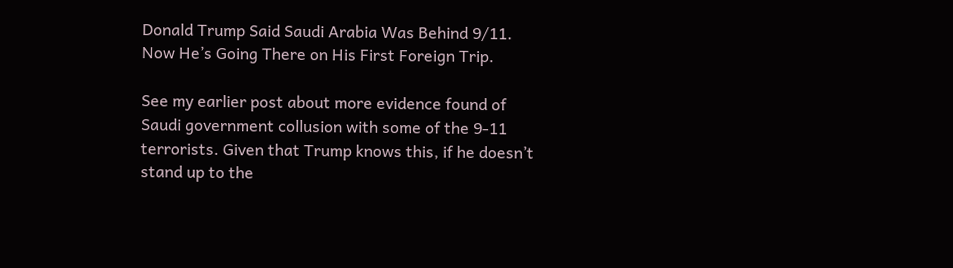Donald Trump Said Saudi Arabia Was Behind 9/11. Now He’s Going There on His First Foreign Trip.

See my earlier post about more evidence found of Saudi government collusion with some of the 9-11 terrorists. Given that Trump knows this, if he doesn’t stand up to the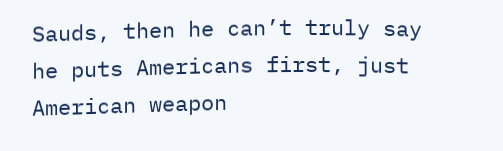Sauds, then he can’t truly say he puts Americans first, just American weapon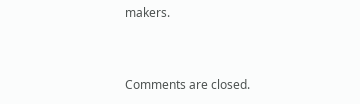makers.


Comments are closed.